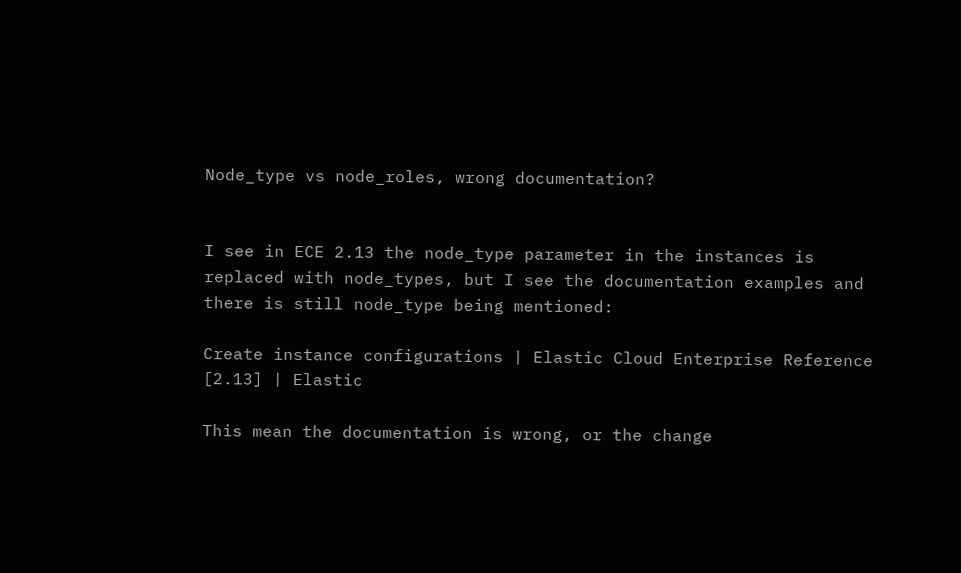Node_type vs node_roles, wrong documentation?


I see in ECE 2.13 the node_type parameter in the instances is replaced with node_types, but I see the documentation examples and there is still node_type being mentioned:

Create instance configurations | Elastic Cloud Enterprise Reference [2.13] | Elastic

This mean the documentation is wrong, or the change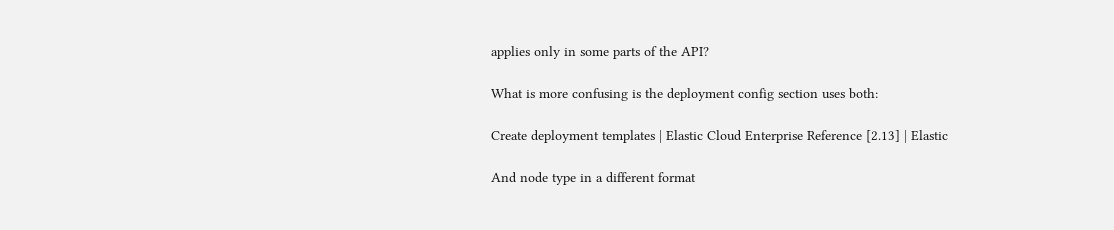applies only in some parts of the API?

What is more confusing is the deployment config section uses both:

Create deployment templates | Elastic Cloud Enterprise Reference [2.13] | Elastic

And node type in a different format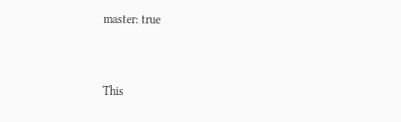master: true




This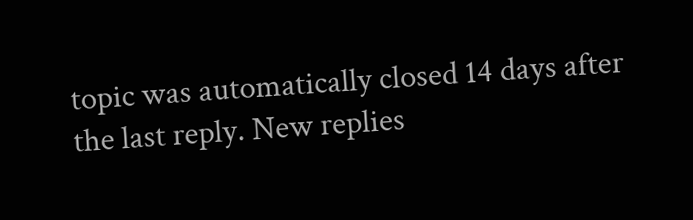topic was automatically closed 14 days after the last reply. New replies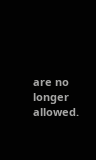are no longer allowed.